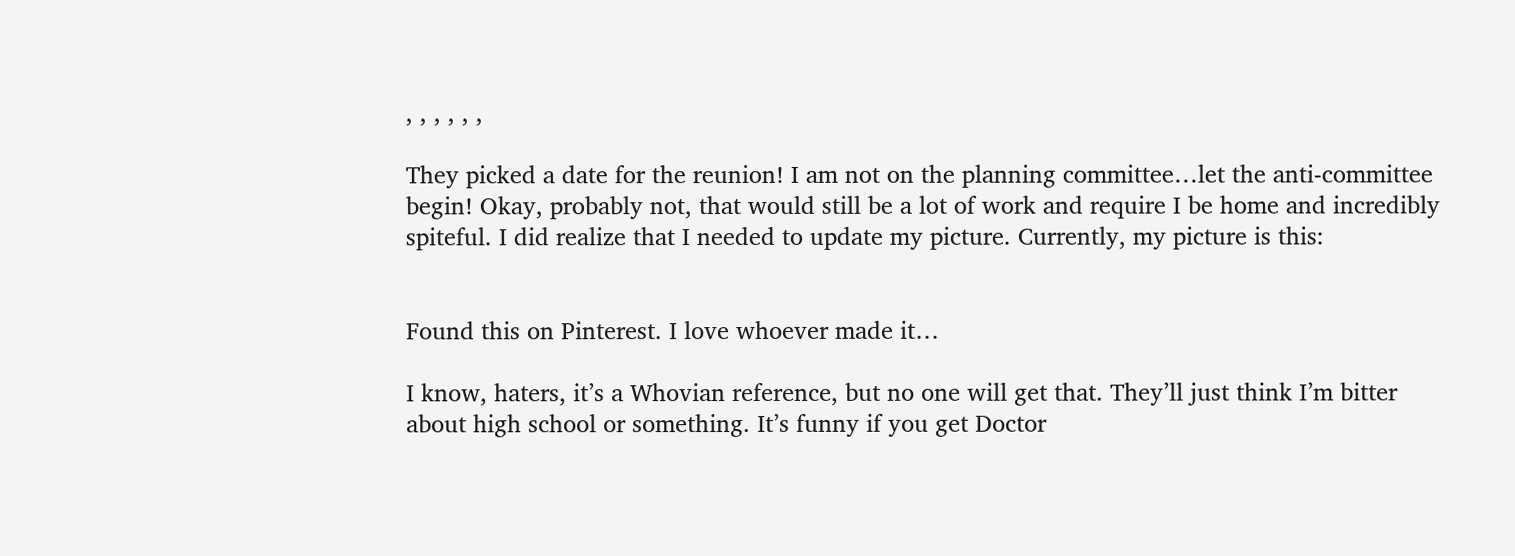, , , , , ,

They picked a date for the reunion! I am not on the planning committee…let the anti-committee begin! Okay, probably not, that would still be a lot of work and require I be home and incredibly spiteful. I did realize that I needed to update my picture. Currently, my picture is this:


Found this on Pinterest. I love whoever made it…

I know, haters, it’s a Whovian reference, but no one will get that. They’ll just think I’m bitter about high school or something. It’s funny if you get Doctor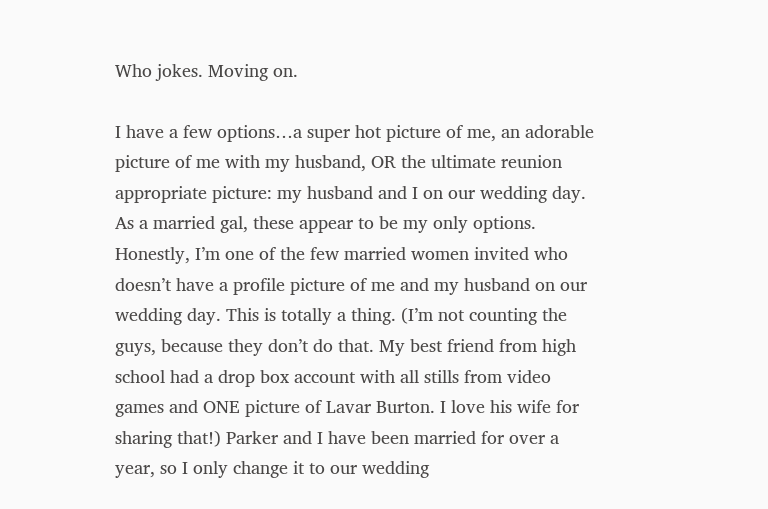Who jokes. Moving on.

I have a few options…a super hot picture of me, an adorable picture of me with my husband, OR the ultimate reunion appropriate picture: my husband and I on our wedding day. As a married gal, these appear to be my only options. Honestly, I’m one of the few married women invited who doesn’t have a profile picture of me and my husband on our wedding day. This is totally a thing. (I’m not counting the guys, because they don’t do that. My best friend from high school had a drop box account with all stills from video games and ONE picture of Lavar Burton. I love his wife for sharing that!) Parker and I have been married for over a year, so I only change it to our wedding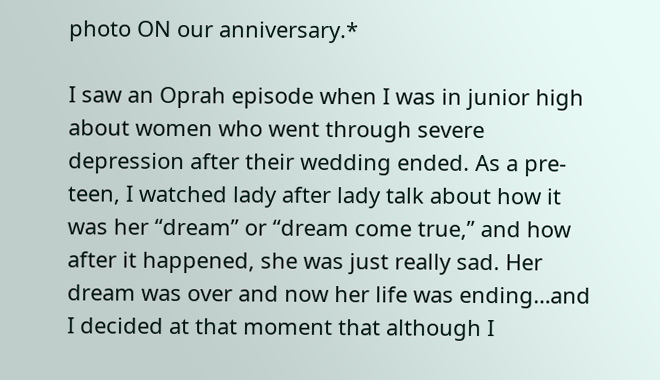photo ON our anniversary.*

I saw an Oprah episode when I was in junior high about women who went through severe depression after their wedding ended. As a pre-teen, I watched lady after lady talk about how it was her “dream” or “dream come true,” and how after it happened, she was just really sad. Her dream was over and now her life was ending…and I decided at that moment that although I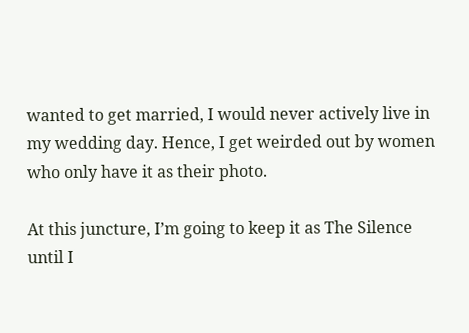wanted to get married, I would never actively live in my wedding day. Hence, I get weirded out by women who only have it as their photo.

At this juncture, I’m going to keep it as The Silence until I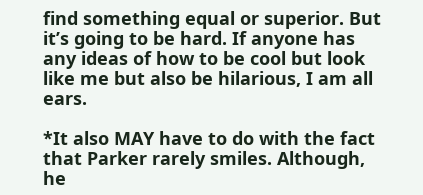find something equal or superior. But it’s going to be hard. If anyone has any ideas of how to be cool but look like me but also be hilarious, I am all ears.

*It also MAY have to do with the fact that Parker rarely smiles. Although, he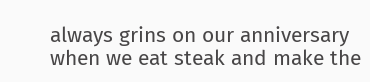always grins on our anniversary when we eat steak and make the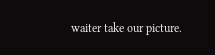waiter take our picture.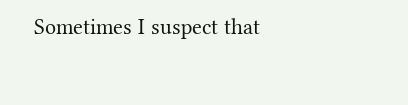Sometimes I suspect that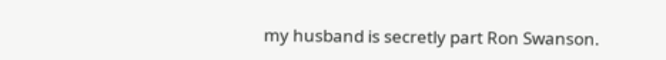my husband is secretly part Ron Swanson.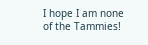I hope I am none of the Tammies!